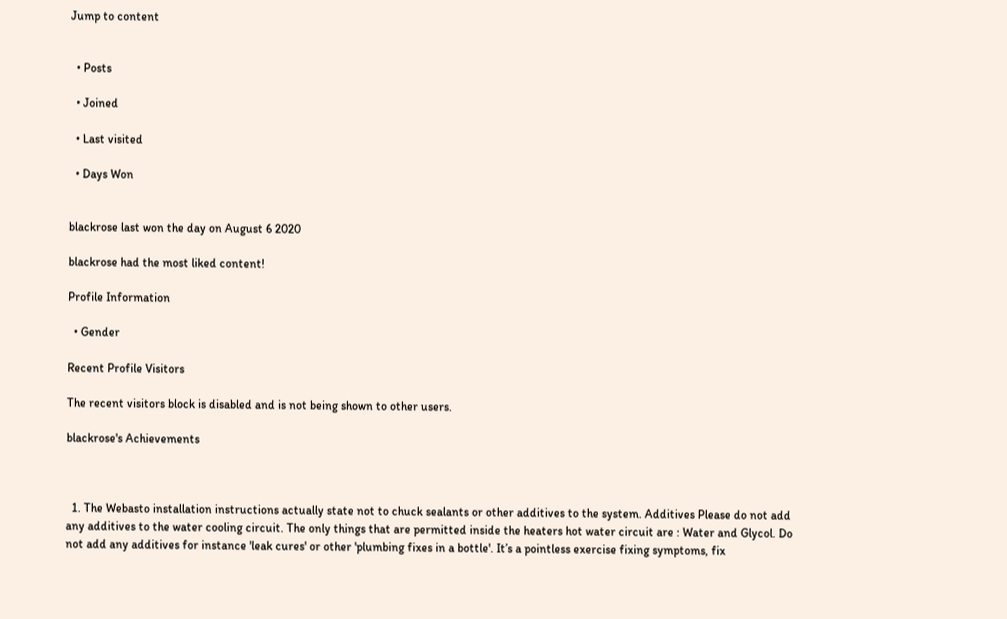Jump to content


  • Posts

  • Joined

  • Last visited

  • Days Won


blackrose last won the day on August 6 2020

blackrose had the most liked content!

Profile Information

  • Gender

Recent Profile Visitors

The recent visitors block is disabled and is not being shown to other users.

blackrose's Achievements



  1. The Webasto installation instructions actually state not to chuck sealants or other additives to the system. Additives Please do not add any additives to the water cooling circuit. The only things that are permitted inside the heaters hot water circuit are : Water and Glycol. Do not add any additives for instance 'leak cures' or other 'plumbing fixes in a bottle'. It’s a pointless exercise fixing symptoms, fix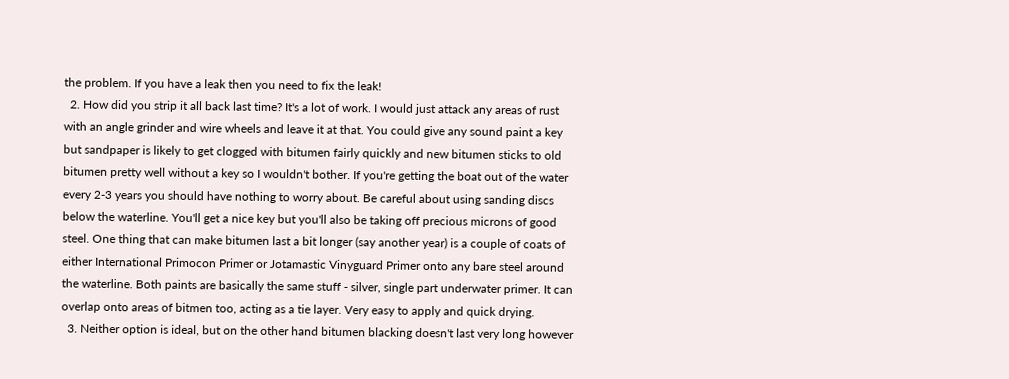the problem. If you have a leak then you need to fix the leak!
  2. How did you strip it all back last time? It's a lot of work. I would just attack any areas of rust with an angle grinder and wire wheels and leave it at that. You could give any sound paint a key but sandpaper is likely to get clogged with bitumen fairly quickly and new bitumen sticks to old bitumen pretty well without a key so I wouldn't bother. If you're getting the boat out of the water every 2-3 years you should have nothing to worry about. Be careful about using sanding discs below the waterline. You'll get a nice key but you'll also be taking off precious microns of good steel. One thing that can make bitumen last a bit longer (say another year) is a couple of coats of either International Primocon Primer or Jotamastic Vinyguard Primer onto any bare steel around the waterline. Both paints are basically the same stuff - silver, single part underwater primer. It can overlap onto areas of bitmen too, acting as a tie layer. Very easy to apply and quick drying.
  3. Neither option is ideal, but on the other hand bitumen blacking doesn't last very long however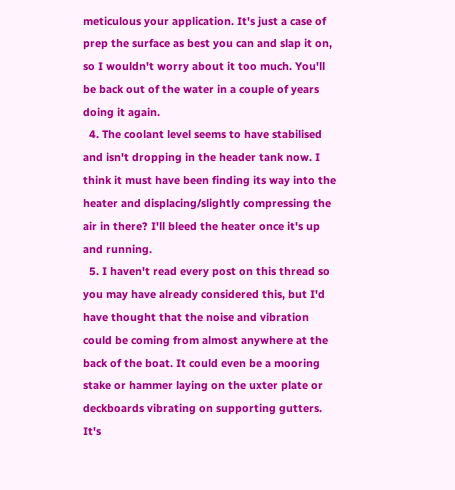meticulous your application. It's just a case of prep the surface as best you can and slap it on, so I wouldn't worry about it too much. You'll be back out of the water in a couple of years doing it again.
  4. The coolant level seems to have stabilised and isn't dropping in the header tank now. I think it must have been finding its way into the heater and displacing/slightly compressing the air in there? I'll bleed the heater once it's up and running.
  5. I haven't read every post on this thread so you may have already considered this, but I'd have thought that the noise and vibration could be coming from almost anywhere at the back of the boat. It could even be a mooring stake or hammer laying on the uxter plate or deckboards vibrating on supporting gutters. It's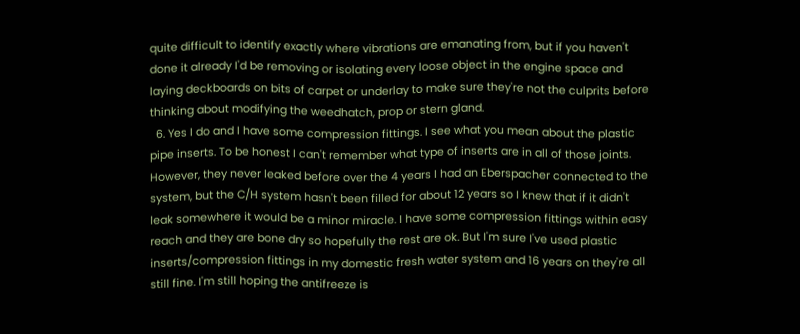quite difficult to identify exactly where vibrations are emanating from, but if you haven't done it already I'd be removing or isolating every loose object in the engine space and laying deckboards on bits of carpet or underlay to make sure they're not the culprits before thinking about modifying the weedhatch, prop or stern gland.
  6. Yes I do and I have some compression fittings. I see what you mean about the plastic pipe inserts. To be honest I can't remember what type of inserts are in all of those joints. However, they never leaked before over the 4 years I had an Eberspacher connected to the system, but the C/H system hasn't been filled for about 12 years so I knew that if it didn't leak somewhere it would be a minor miracle. I have some compression fittings within easy reach and they are bone dry so hopefully the rest are ok. But I'm sure I've used plastic inserts/compression fittings in my domestic fresh water system and 16 years on they're all still fine. I'm still hoping the antifreeze is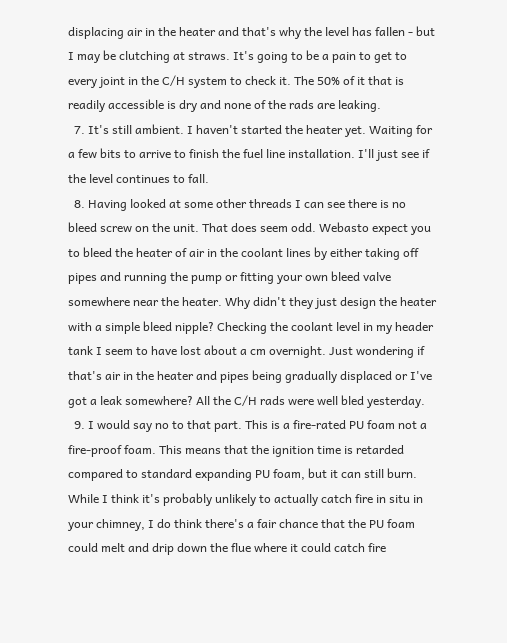displacing air in the heater and that's why the level has fallen - but I may be clutching at straws. It's going to be a pain to get to every joint in the C/H system to check it. The 50% of it that is readily accessible is dry and none of the rads are leaking.
  7. It's still ambient. I haven't started the heater yet. Waiting for a few bits to arrive to finish the fuel line installation. I'll just see if the level continues to fall.
  8. Having looked at some other threads I can see there is no bleed screw on the unit. That does seem odd. Webasto expect you to bleed the heater of air in the coolant lines by either taking off pipes and running the pump or fitting your own bleed valve somewhere near the heater. Why didn't they just design the heater with a simple bleed nipple? Checking the coolant level in my header tank I seem to have lost about a cm overnight. Just wondering if that's air in the heater and pipes being gradually displaced or I've got a leak somewhere? All the C/H rads were well bled yesterday.
  9. I would say no to that part. This is a fire-rated PU foam not a fire-proof foam. This means that the ignition time is retarded compared to standard expanding PU foam, but it can still burn. While I think it's probably unlikely to actually catch fire in situ in your chimney, I do think there's a fair chance that the PU foam could melt and drip down the flue where it could catch fire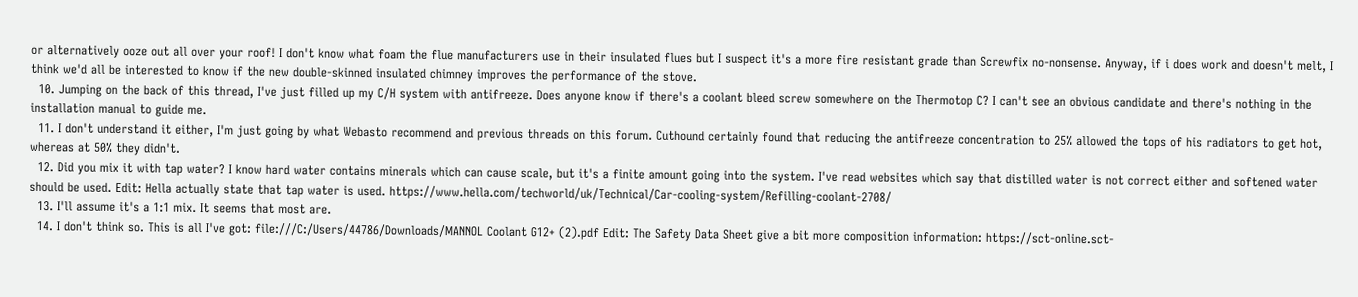or alternatively ooze out all over your roof! I don't know what foam the flue manufacturers use in their insulated flues but I suspect it's a more fire resistant grade than Screwfix no-nonsense. Anyway, if i does work and doesn't melt, I think we'd all be interested to know if the new double-skinned insulated chimney improves the performance of the stove.
  10. Jumping on the back of this thread, I've just filled up my C/H system with antifreeze. Does anyone know if there's a coolant bleed screw somewhere on the Thermotop C? I can't see an obvious candidate and there's nothing in the installation manual to guide me.
  11. I don't understand it either, I'm just going by what Webasto recommend and previous threads on this forum. Cuthound certainly found that reducing the antifreeze concentration to 25% allowed the tops of his radiators to get hot, whereas at 50% they didn't.
  12. Did you mix it with tap water? I know hard water contains minerals which can cause scale, but it's a finite amount going into the system. I've read websites which say that distilled water is not correct either and softened water should be used. Edit: Hella actually state that tap water is used. https://www.hella.com/techworld/uk/Technical/Car-cooling-system/Refilling-coolant-2708/
  13. I'll assume it's a 1:1 mix. It seems that most are.
  14. I don't think so. This is all I've got: file:///C:/Users/44786/Downloads/MANNOL Coolant G12+ (2).pdf Edit: The Safety Data Sheet give a bit more composition information: https://sct-online.sct-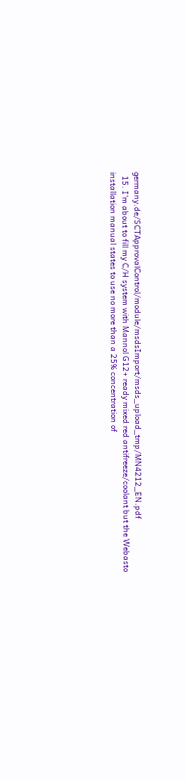germany.de/SCTApprovalControl/module/msdsImport/msds_upload_tmp/MN4212_EN.pdf
  15. I'm about to fill my C/H system with Mannol G12+ ready mixed red antifreeze/coolant but the Webasto installation manual states to use no more than a 25% concentration of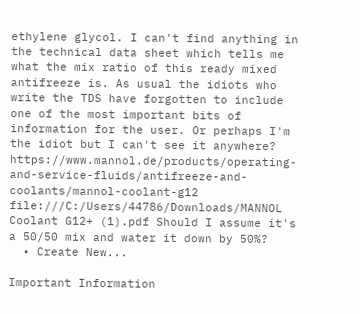ethylene glycol. I can't find anything in the technical data sheet which tells me what the mix ratio of this ready mixed antifreeze is. As usual the idiots who write the TDS have forgotten to include one of the most important bits of information for the user. Or perhaps I'm the idiot but I can't see it anywhere? https://www.mannol.de/products/operating-and-service-fluids/antifreeze-and-coolants/mannol-coolant-g12 file:///C:/Users/44786/Downloads/MANNOL Coolant G12+ (1).pdf Should I assume it's a 50/50 mix and water it down by 50%?
  • Create New...

Important Information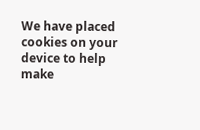We have placed cookies on your device to help make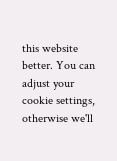this website better. You can adjust your cookie settings, otherwise we'll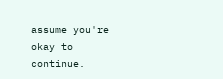assume you're okay to continue.